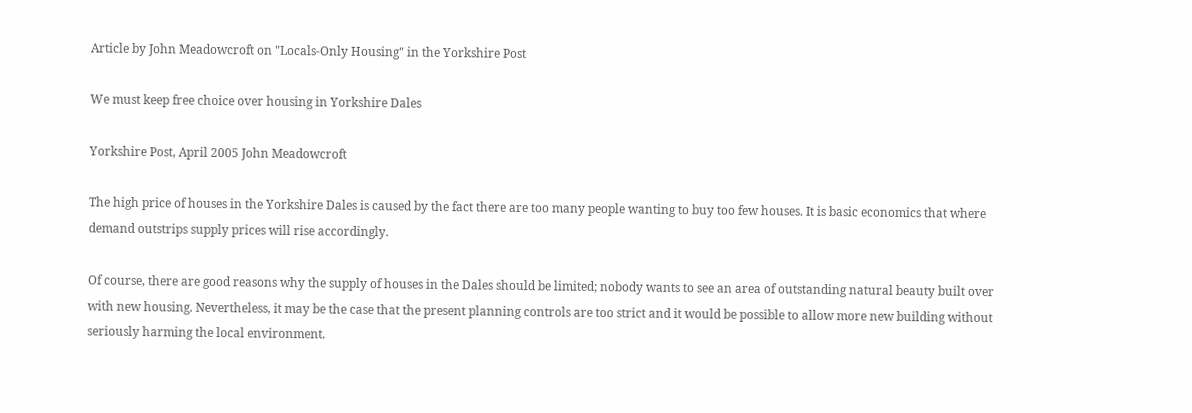Article by John Meadowcroft on "Locals-Only Housing" in the Yorkshire Post

We must keep free choice over housing in Yorkshire Dales

Yorkshire Post, April 2005 John Meadowcroft

The high price of houses in the Yorkshire Dales is caused by the fact there are too many people wanting to buy too few houses. It is basic economics that where demand outstrips supply prices will rise accordingly.

Of course, there are good reasons why the supply of houses in the Dales should be limited; nobody wants to see an area of outstanding natural beauty built over with new housing. Nevertheless, it may be the case that the present planning controls are too strict and it would be possible to allow more new building without seriously harming the local environment.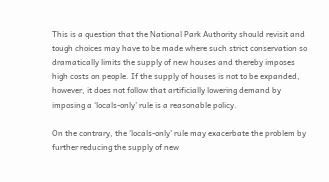This is a question that the National Park Authority should revisit and tough choices may have to be made where such strict conservation so dramatically limits the supply of new houses and thereby imposes high costs on people. If the supply of houses is not to be expanded, however, it does not follow that artificially lowering demand by imposing a ‘locals-only’ rule is a reasonable policy.

On the contrary, the ‘locals-only’ rule may exacerbate the problem by further reducing the supply of new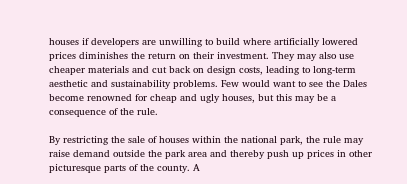houses if developers are unwilling to build where artificially lowered prices diminishes the return on their investment. They may also use cheaper materials and cut back on design costs, leading to long-term aesthetic and sustainability problems. Few would want to see the Dales become renowned for cheap and ugly houses, but this may be a consequence of the rule.

By restricting the sale of houses within the national park, the rule may raise demand outside the park area and thereby push up prices in other picturesque parts of the county. A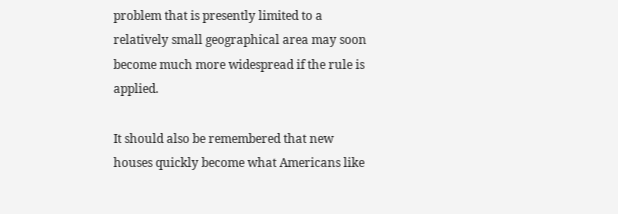problem that is presently limited to a relatively small geographical area may soon become much more widespread if the rule is applied.

It should also be remembered that new houses quickly become what Americans like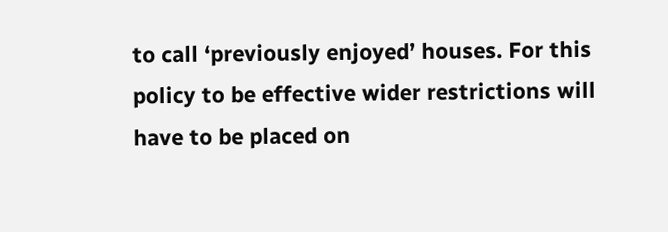to call ‘previously enjoyed’ houses. For this policy to be effective wider restrictions will have to be placed on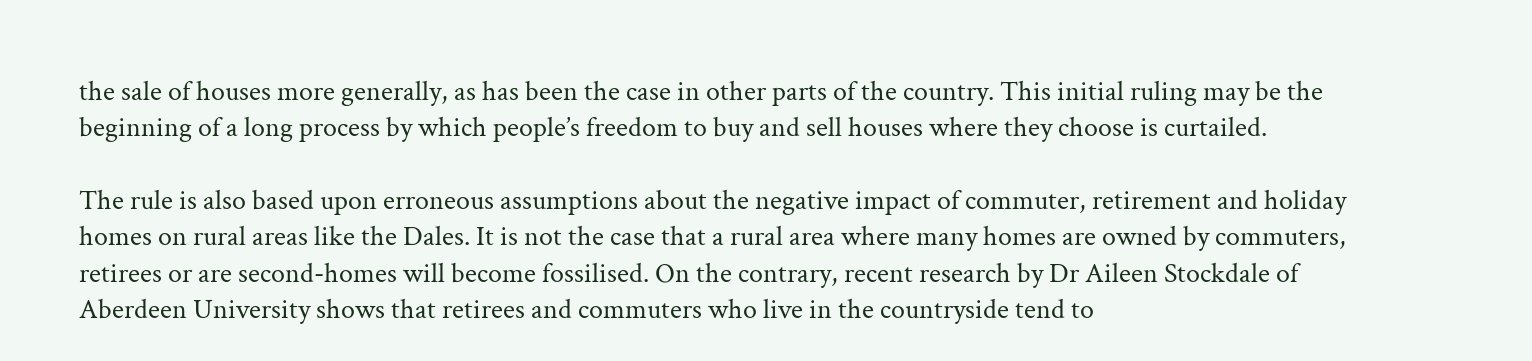the sale of houses more generally, as has been the case in other parts of the country. This initial ruling may be the beginning of a long process by which people’s freedom to buy and sell houses where they choose is curtailed.

The rule is also based upon erroneous assumptions about the negative impact of commuter, retirement and holiday homes on rural areas like the Dales. It is not the case that a rural area where many homes are owned by commuters, retirees or are second-homes will become fossilised. On the contrary, recent research by Dr Aileen Stockdale of Aberdeen University shows that retirees and commuters who live in the countryside tend to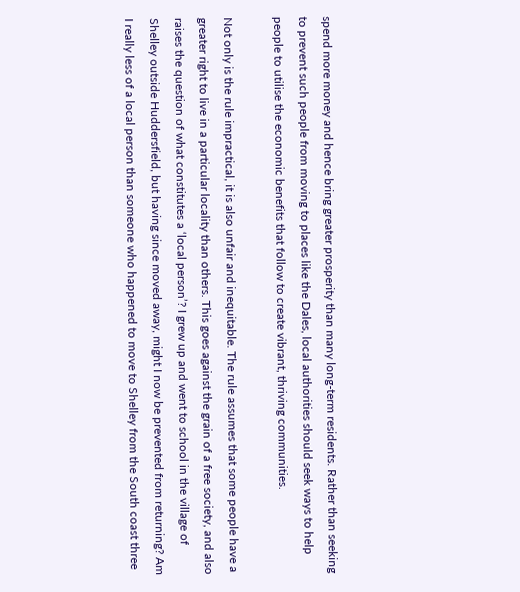spend more money and hence bring greater prosperity than many long-term residents. Rather than seeking to prevent such people from moving to places like the Dales, local authorities should seek ways to help people to utilise the economic benefits that follow to create vibrant, thriving communities.

Not only is the rule impractical, it is also unfair and inequitable. The rule assumes that some people have a greater right to live in a particular locality than others. This goes against the grain of a free society, and also raises the question of what constitutes a ‘local person’? I grew up and went to school in the village of Shelley outside Huddersfield, but having since moved away, might I now be prevented from returning? Am I really less of a local person than someone who happened to move to Shelley from the South coast three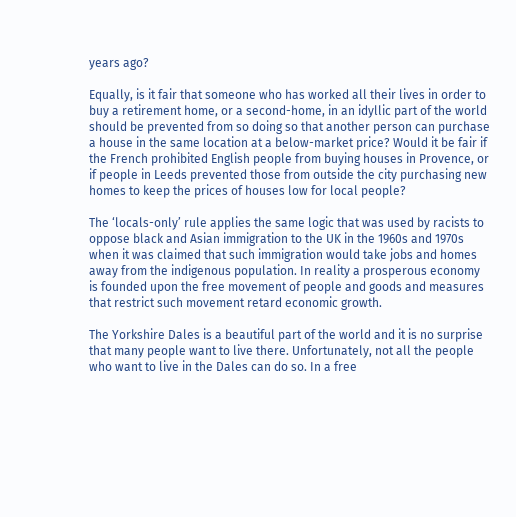years ago?

Equally, is it fair that someone who has worked all their lives in order to buy a retirement home, or a second-home, in an idyllic part of the world should be prevented from so doing so that another person can purchase a house in the same location at a below-market price? Would it be fair if the French prohibited English people from buying houses in Provence, or if people in Leeds prevented those from outside the city purchasing new homes to keep the prices of houses low for local people?

The ‘locals-only’ rule applies the same logic that was used by racists to oppose black and Asian immigration to the UK in the 1960s and 1970s when it was claimed that such immigration would take jobs and homes away from the indigenous population. In reality a prosperous economy is founded upon the free movement of people and goods and measures that restrict such movement retard economic growth.

The Yorkshire Dales is a beautiful part of the world and it is no surprise that many people want to live there. Unfortunately, not all the people who want to live in the Dales can do so. In a free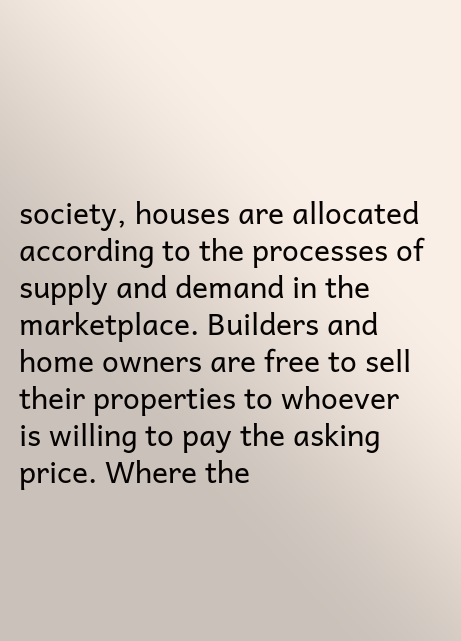society, houses are allocated according to the processes of supply and demand in the marketplace. Builders and home owners are free to sell their properties to whoever is willing to pay the asking price. Where the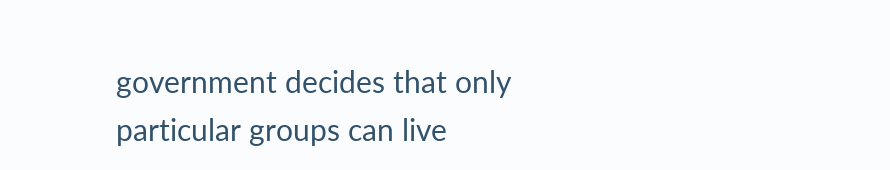government decides that only particular groups can live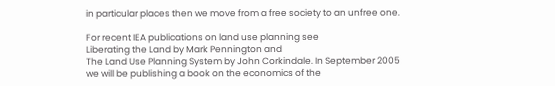in particular places then we move from a free society to an unfree one.

For recent IEA publications on land use planning see
Liberating the Land by Mark Pennington and
The Land Use Planning System by John Corkindale. In September 2005 we will be publishing a book on the economics of the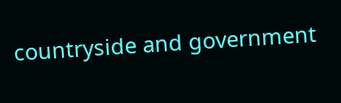countryside and government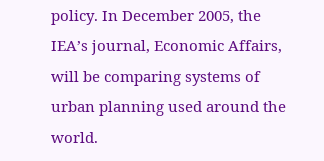policy. In December 2005, the IEA’s journal, Economic Affairs, will be comparing systems of urban planning used around the world.